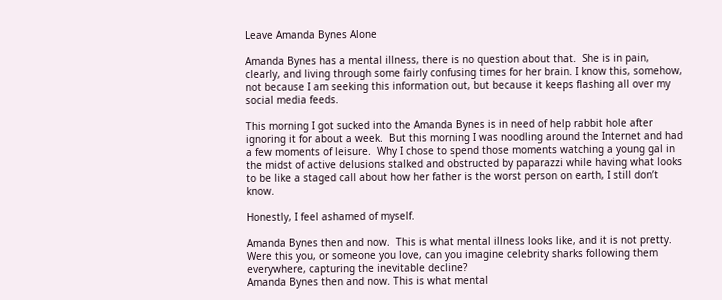Leave Amanda Bynes Alone

Amanda Bynes has a mental illness, there is no question about that.  She is in pain, clearly, and living through some fairly confusing times for her brain. I know this, somehow, not because I am seeking this information out, but because it keeps flashing all over my social media feeds.

This morning I got sucked into the Amanda Bynes is in need of help rabbit hole after ignoring it for about a week.  But this morning I was noodling around the Internet and had a few moments of leisure.  Why I chose to spend those moments watching a young gal in the midst of active delusions stalked and obstructed by paparazzi while having what looks to be like a staged call about how her father is the worst person on earth, I still don’t know.

Honestly, I feel ashamed of myself.

Amanda Bynes then and now.  This is what mental illness looks like, and it is not pretty.  Were this you, or someone you love, can you imagine celebrity sharks following them everywhere, capturing the inevitable decline?
Amanda Bynes then and now. This is what mental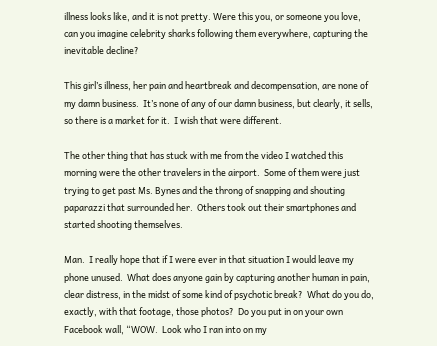illness looks like, and it is not pretty. Were this you, or someone you love, can you imagine celebrity sharks following them everywhere, capturing the inevitable decline?

This girl’s illness, her pain and heartbreak and decompensation, are none of my damn business.  It’s none of any of our damn business, but clearly, it sells, so there is a market for it.  I wish that were different.

The other thing that has stuck with me from the video I watched this morning were the other travelers in the airport.  Some of them were just trying to get past Ms. Bynes and the throng of snapping and shouting paparazzi that surrounded her.  Others took out their smartphones and started shooting themselves.

Man.  I really hope that if I were ever in that situation I would leave my phone unused.  What does anyone gain by capturing another human in pain, clear distress, in the midst of some kind of psychotic break?  What do you do, exactly, with that footage, those photos?  Do you put in on your own Facebook wall, “WOW.  Look who I ran into on my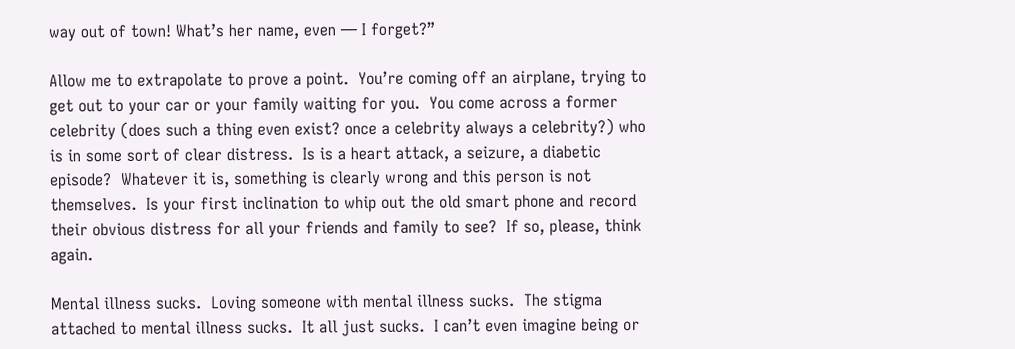way out of town! What’s her name, even — I forget?”

Allow me to extrapolate to prove a point.  You’re coming off an airplane, trying to get out to your car or your family waiting for you.  You come across a former celebrity (does such a thing even exist? once a celebrity always a celebrity?) who is in some sort of clear distress.  Is is a heart attack, a seizure, a diabetic episode?  Whatever it is, something is clearly wrong and this person is not themselves.  Is your first inclination to whip out the old smart phone and record their obvious distress for all your friends and family to see?  If so, please, think again.

Mental illness sucks.  Loving someone with mental illness sucks.  The stigma attached to mental illness sucks.  It all just sucks.  I can’t even imagine being or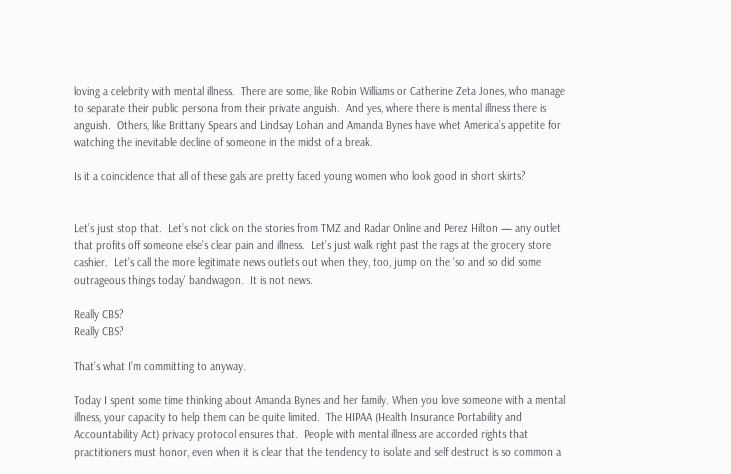loving a celebrity with mental illness.  There are some, like Robin Williams or Catherine Zeta Jones, who manage to separate their public persona from their private anguish.  And yes, where there is mental illness there is anguish.  Others, like Brittany Spears and Lindsay Lohan and Amanda Bynes have whet America’s appetite for watching the inevitable decline of someone in the midst of a break.

Is it a coincidence that all of these gals are pretty faced young women who look good in short skirts?


Let’s just stop that.  Let’s not click on the stories from TMZ and Radar Online and Perez Hilton — any outlet that profits off someone else’s clear pain and illness.  Let’s just walk right past the rags at the grocery store cashier.  Let’s call the more legitimate news outlets out when they, too, jump on the ‘so and so did some outrageous things today’ bandwagon.  It is not news.

Really CBS?
Really CBS?

That’s what I’m committing to anyway.

Today I spent some time thinking about Amanda Bynes and her family. When you love someone with a mental illness, your capacity to help them can be quite limited.  The HIPAA (Health Insurance Portability and Accountability Act) privacy protocol ensures that.  People with mental illness are accorded rights that practitioners must honor, even when it is clear that the tendency to isolate and self destruct is so common a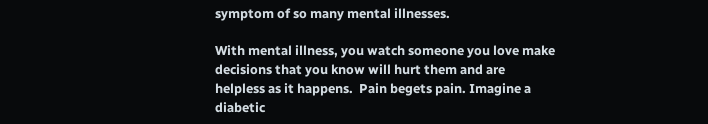symptom of so many mental illnesses.

With mental illness, you watch someone you love make decisions that you know will hurt them and are helpless as it happens.  Pain begets pain. Imagine a diabetic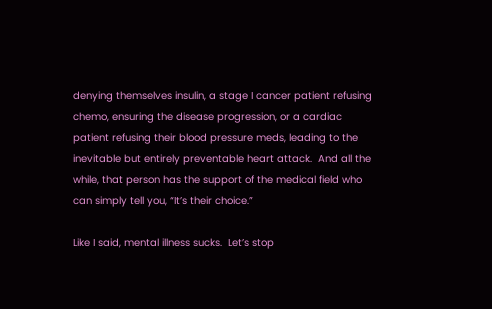denying themselves insulin, a stage I cancer patient refusing chemo, ensuring the disease progression, or a cardiac patient refusing their blood pressure meds, leading to the inevitable but entirely preventable heart attack.  And all the while, that person has the support of the medical field who can simply tell you, “It’s their choice.”

Like I said, mental illness sucks.  Let’s stop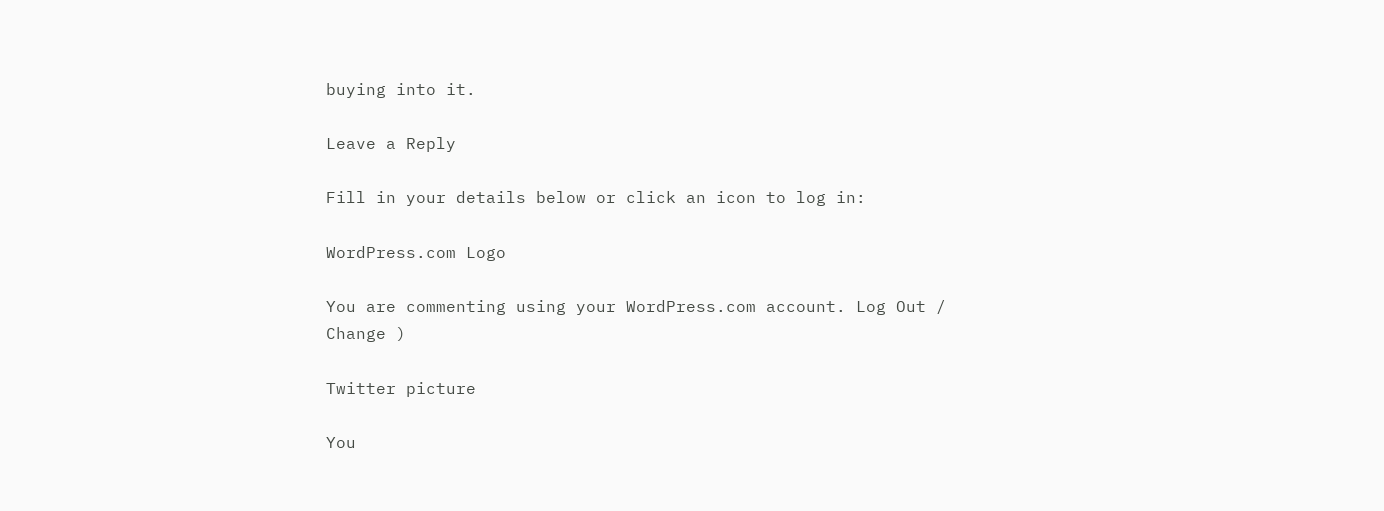buying into it.

Leave a Reply

Fill in your details below or click an icon to log in:

WordPress.com Logo

You are commenting using your WordPress.com account. Log Out /  Change )

Twitter picture

You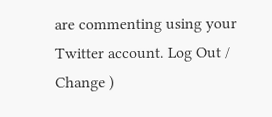are commenting using your Twitter account. Log Out /  Change )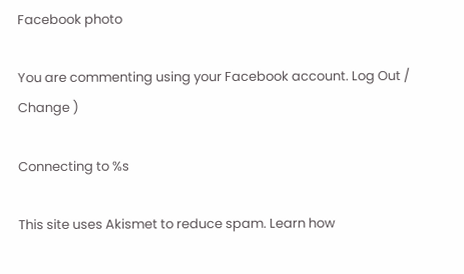Facebook photo

You are commenting using your Facebook account. Log Out /  Change )

Connecting to %s

This site uses Akismet to reduce spam. Learn how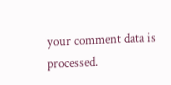your comment data is processed.